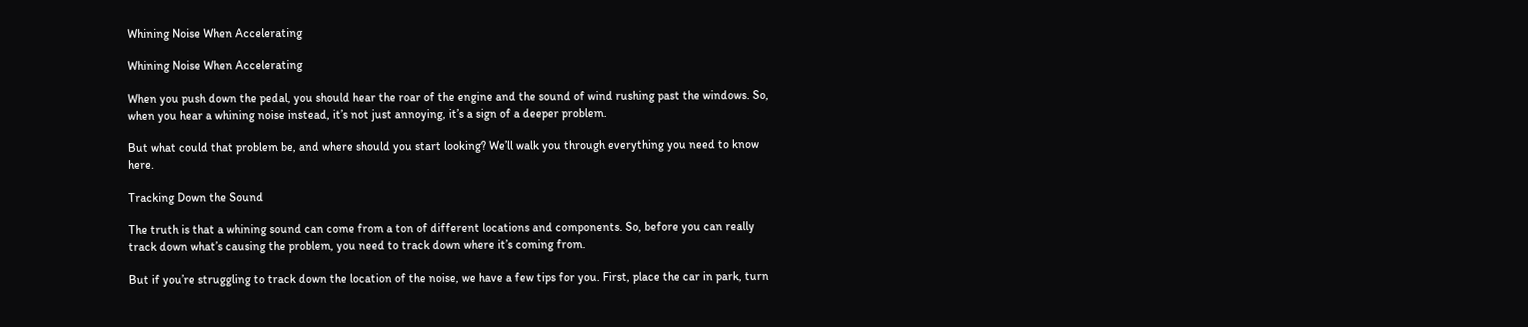Whining Noise When Accelerating

Whining Noise When Accelerating

When you push down the pedal, you should hear the roar of the engine and the sound of wind rushing past the windows. So, when you hear a whining noise instead, it’s not just annoying, it’s a sign of a deeper problem.

But what could that problem be, and where should you start looking? We’ll walk you through everything you need to know here.

Tracking Down the Sound

The truth is that a whining sound can come from a ton of different locations and components. So, before you can really track down what’s causing the problem, you need to track down where it’s coming from.

But if you’re struggling to track down the location of the noise, we have a few tips for you. First, place the car in park, turn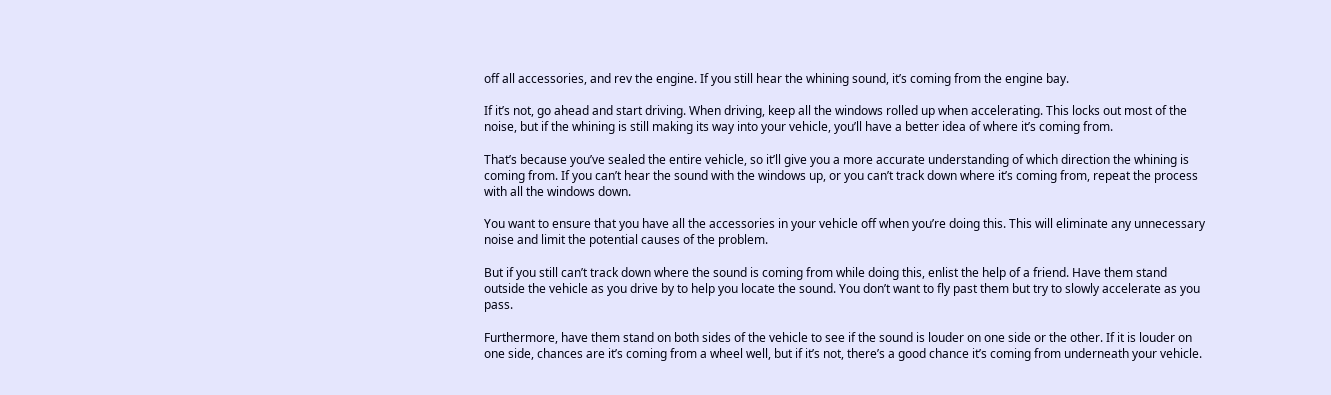off all accessories, and rev the engine. If you still hear the whining sound, it’s coming from the engine bay.

If it’s not, go ahead and start driving. When driving, keep all the windows rolled up when accelerating. This locks out most of the noise, but if the whining is still making its way into your vehicle, you’ll have a better idea of where it’s coming from.

That’s because you’ve sealed the entire vehicle, so it’ll give you a more accurate understanding of which direction the whining is coming from. If you can’t hear the sound with the windows up, or you can’t track down where it’s coming from, repeat the process with all the windows down.

You want to ensure that you have all the accessories in your vehicle off when you’re doing this. This will eliminate any unnecessary noise and limit the potential causes of the problem.

But if you still can’t track down where the sound is coming from while doing this, enlist the help of a friend. Have them stand outside the vehicle as you drive by to help you locate the sound. You don’t want to fly past them but try to slowly accelerate as you pass.

Furthermore, have them stand on both sides of the vehicle to see if the sound is louder on one side or the other. If it is louder on one side, chances are it’s coming from a wheel well, but if it’s not, there’s a good chance it’s coming from underneath your vehicle.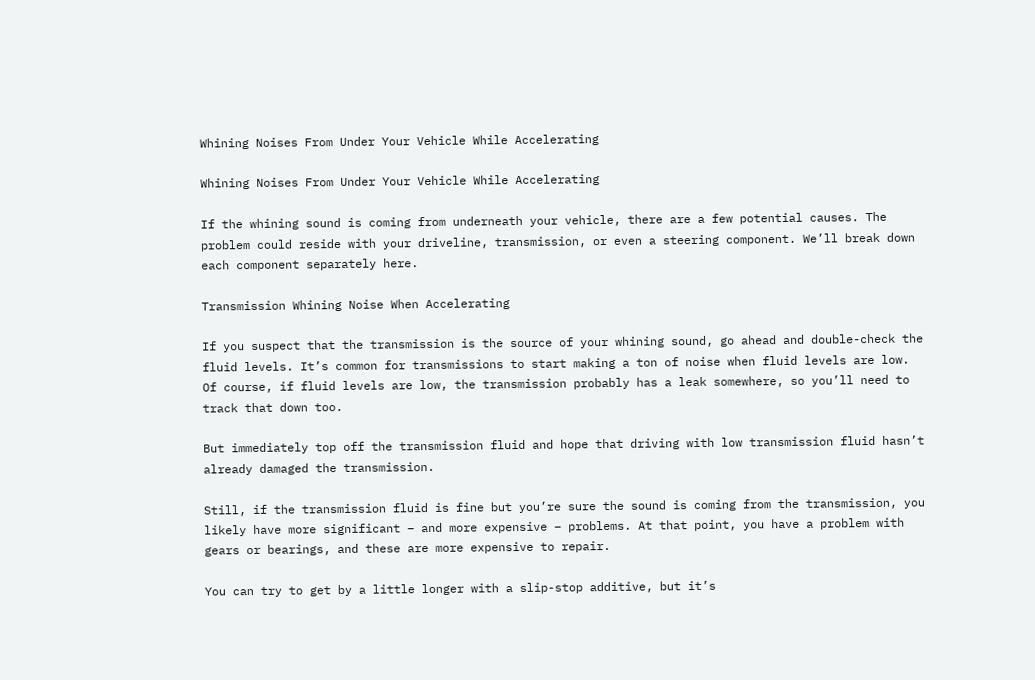Whining Noises From Under Your Vehicle While Accelerating

Whining Noises From Under Your Vehicle While Accelerating

If the whining sound is coming from underneath your vehicle, there are a few potential causes. The problem could reside with your driveline, transmission, or even a steering component. We’ll break down each component separately here.

Transmission Whining Noise When Accelerating

If you suspect that the transmission is the source of your whining sound, go ahead and double-check the fluid levels. It’s common for transmissions to start making a ton of noise when fluid levels are low. Of course, if fluid levels are low, the transmission probably has a leak somewhere, so you’ll need to track that down too.

But immediately top off the transmission fluid and hope that driving with low transmission fluid hasn’t already damaged the transmission.

Still, if the transmission fluid is fine but you’re sure the sound is coming from the transmission, you likely have more significant – and more expensive – problems. At that point, you have a problem with gears or bearings, and these are more expensive to repair.

You can try to get by a little longer with a slip-stop additive, but it’s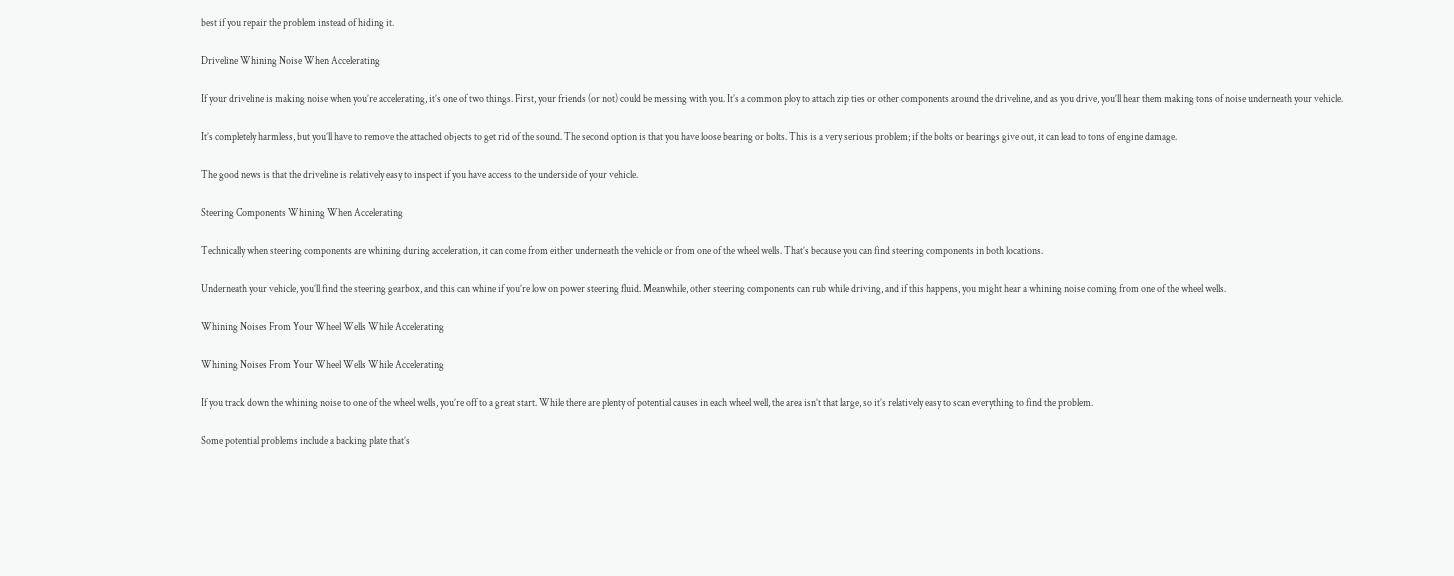best if you repair the problem instead of hiding it.

Driveline Whining Noise When Accelerating

If your driveline is making noise when you’re accelerating, it’s one of two things. First, your friends (or not) could be messing with you. It’s a common ploy to attach zip ties or other components around the driveline, and as you drive, you’ll hear them making tons of noise underneath your vehicle.

It’s completely harmless, but you’ll have to remove the attached objects to get rid of the sound. The second option is that you have loose bearing or bolts. This is a very serious problem; if the bolts or bearings give out, it can lead to tons of engine damage.

The good news is that the driveline is relatively easy to inspect if you have access to the underside of your vehicle.

Steering Components Whining When Accelerating

Technically when steering components are whining during acceleration, it can come from either underneath the vehicle or from one of the wheel wells. That’s because you can find steering components in both locations.

Underneath your vehicle, you’ll find the steering gearbox, and this can whine if you’re low on power steering fluid. Meanwhile, other steering components can rub while driving, and if this happens, you might hear a whining noise coming from one of the wheel wells.

Whining Noises From Your Wheel Wells While Accelerating

Whining Noises From Your Wheel Wells While Accelerating

If you track down the whining noise to one of the wheel wells, you’re off to a great start. While there are plenty of potential causes in each wheel well, the area isn’t that large, so it’s relatively easy to scan everything to find the problem.

Some potential problems include a backing plate that’s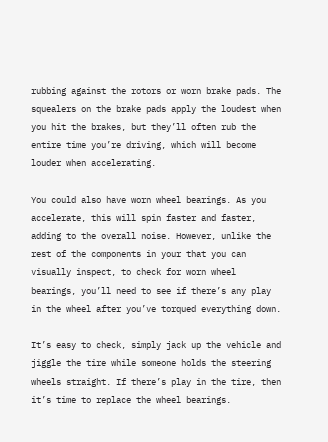rubbing against the rotors or worn brake pads. The squealers on the brake pads apply the loudest when you hit the brakes, but they’ll often rub the entire time you’re driving, which will become louder when accelerating.

You could also have worn wheel bearings. As you accelerate, this will spin faster and faster, adding to the overall noise. However, unlike the rest of the components in your that you can visually inspect, to check for worn wheel bearings, you’ll need to see if there’s any play in the wheel after you’ve torqued everything down.

It’s easy to check, simply jack up the vehicle and jiggle the tire while someone holds the steering wheels straight. If there’s play in the tire, then it’s time to replace the wheel bearings.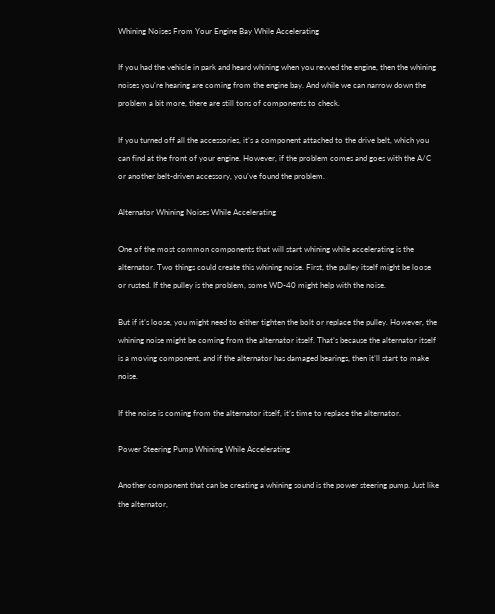Whining Noises From Your Engine Bay While Accelerating

If you had the vehicle in park and heard whining when you revved the engine, then the whining noises you’re hearing are coming from the engine bay. And while we can narrow down the problem a bit more, there are still tons of components to check.

If you turned off all the accessories, it’s a component attached to the drive belt, which you can find at the front of your engine. However, if the problem comes and goes with the A/C or another belt-driven accessory, you’ve found the problem.

Alternator Whining Noises While Accelerating

One of the most common components that will start whining while accelerating is the alternator. Two things could create this whining noise. First, the pulley itself might be loose or rusted. If the pulley is the problem, some WD-40 might help with the noise.

But if it’s loose, you might need to either tighten the bolt or replace the pulley. However, the whining noise might be coming from the alternator itself. That’s because the alternator itself is a moving component, and if the alternator has damaged bearings, then it’ll start to make noise.

If the noise is coming from the alternator itself, it’s time to replace the alternator.

Power Steering Pump Whining While Accelerating

Another component that can be creating a whining sound is the power steering pump. Just like the alternator,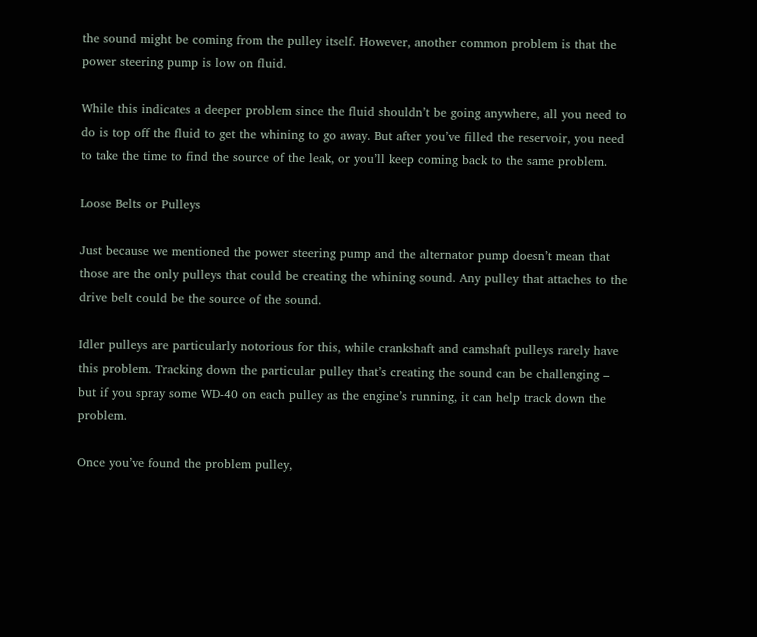the sound might be coming from the pulley itself. However, another common problem is that the power steering pump is low on fluid.

While this indicates a deeper problem since the fluid shouldn’t be going anywhere, all you need to do is top off the fluid to get the whining to go away. But after you’ve filled the reservoir, you need to take the time to find the source of the leak, or you’ll keep coming back to the same problem.

Loose Belts or Pulleys

Just because we mentioned the power steering pump and the alternator pump doesn’t mean that those are the only pulleys that could be creating the whining sound. Any pulley that attaches to the drive belt could be the source of the sound.

Idler pulleys are particularly notorious for this, while crankshaft and camshaft pulleys rarely have this problem. Tracking down the particular pulley that’s creating the sound can be challenging – but if you spray some WD-40 on each pulley as the engine’s running, it can help track down the problem.

Once you’ve found the problem pulley,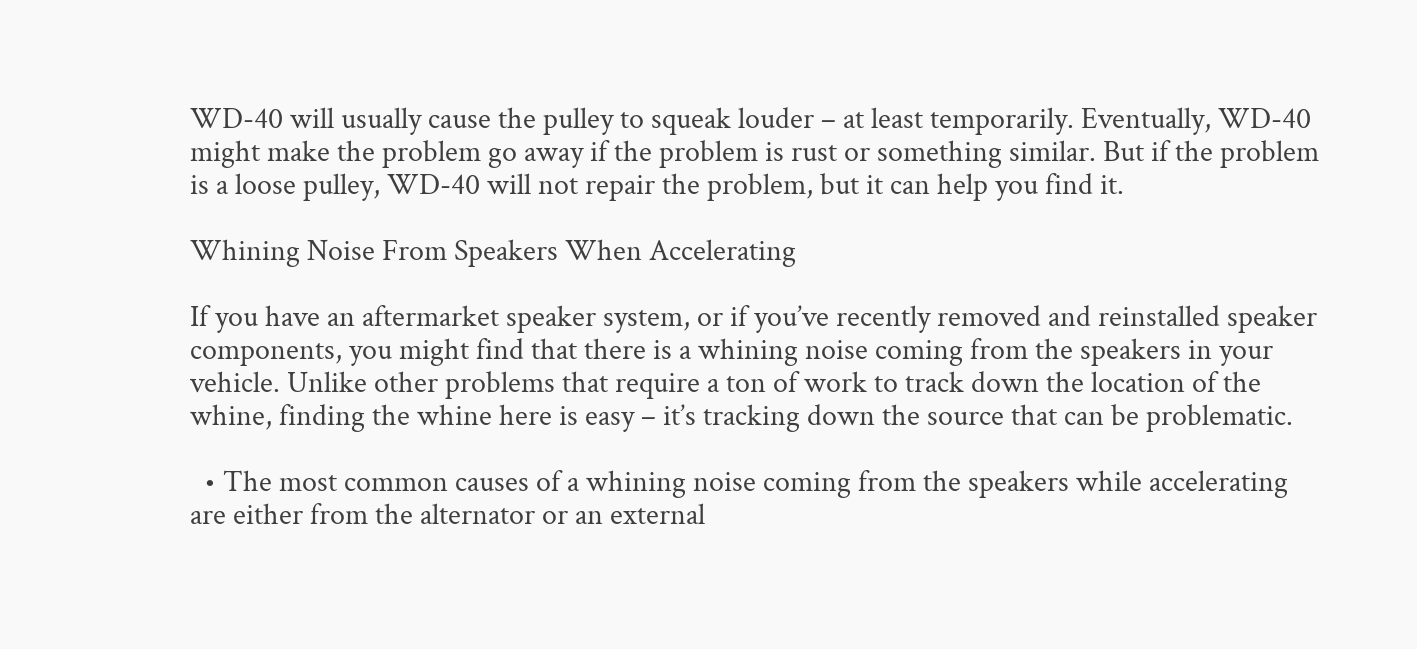WD-40 will usually cause the pulley to squeak louder – at least temporarily. Eventually, WD-40 might make the problem go away if the problem is rust or something similar. But if the problem is a loose pulley, WD-40 will not repair the problem, but it can help you find it.

Whining Noise From Speakers When Accelerating

If you have an aftermarket speaker system, or if you’ve recently removed and reinstalled speaker components, you might find that there is a whining noise coming from the speakers in your vehicle. Unlike other problems that require a ton of work to track down the location of the whine, finding the whine here is easy – it’s tracking down the source that can be problematic.

  • The most common causes of a whining noise coming from the speakers while accelerating are either from the alternator or an external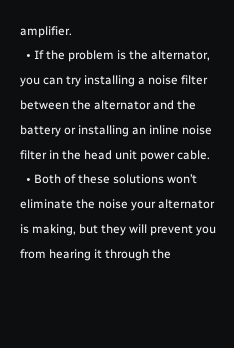amplifier.
  • If the problem is the alternator, you can try installing a noise filter between the alternator and the battery or installing an inline noise filter in the head unit power cable.
  • Both of these solutions won’t eliminate the noise your alternator is making, but they will prevent you from hearing it through the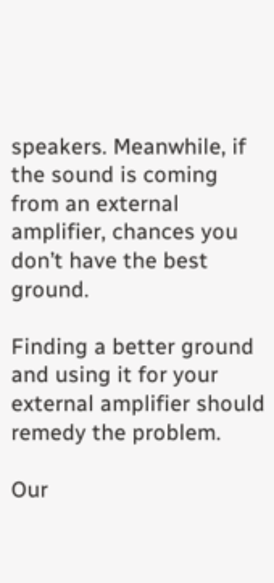speakers. Meanwhile, if the sound is coming from an external amplifier, chances you don’t have the best ground.

Finding a better ground and using it for your external amplifier should remedy the problem.

Our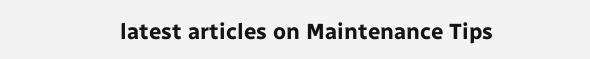latest articles on Maintenance Tips